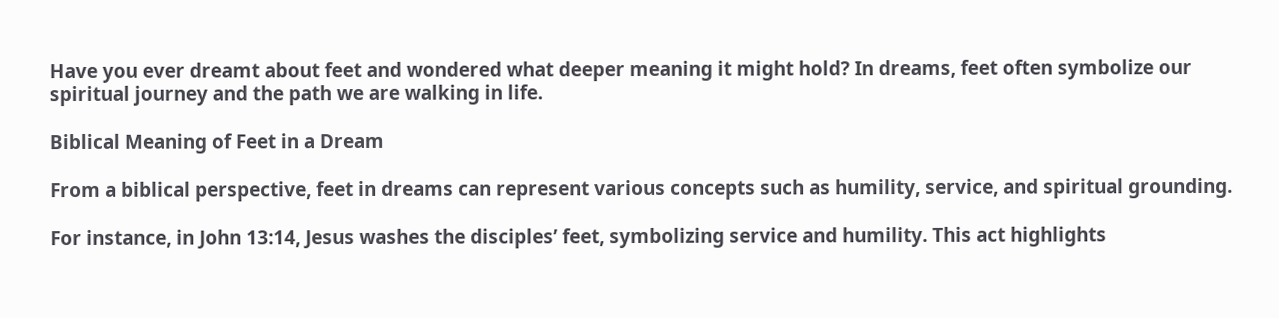Have you ever dreamt about feet and wondered what deeper meaning it might hold? In dreams, feet often symbolize our spiritual journey and the path we are walking in life.

Biblical Meaning of Feet in a Dream

From a biblical perspective, feet in dreams can represent various concepts such as humility, service, and spiritual grounding.

For instance, in John 13:14, Jesus washes the disciples’ feet, symbolizing service and humility. This act highlights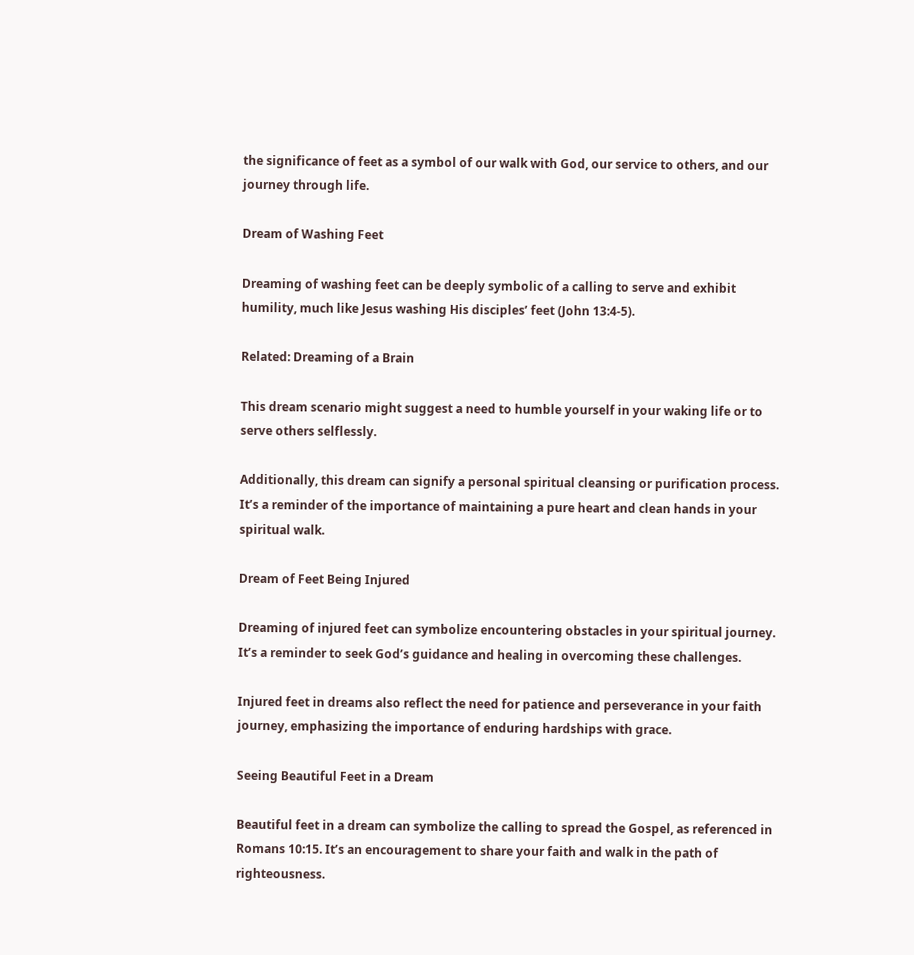the significance of feet as a symbol of our walk with God, our service to others, and our journey through life.

Dream of Washing Feet

Dreaming of washing feet can be deeply symbolic of a calling to serve and exhibit humility, much like Jesus washing His disciples’ feet (John 13:4-5).

Related: Dreaming of a Brain

This dream scenario might suggest a need to humble yourself in your waking life or to serve others selflessly.

Additionally, this dream can signify a personal spiritual cleansing or purification process. It’s a reminder of the importance of maintaining a pure heart and clean hands in your spiritual walk.

Dream of Feet Being Injured

Dreaming of injured feet can symbolize encountering obstacles in your spiritual journey. It’s a reminder to seek God’s guidance and healing in overcoming these challenges.

Injured feet in dreams also reflect the need for patience and perseverance in your faith journey, emphasizing the importance of enduring hardships with grace.

Seeing Beautiful Feet in a Dream

Beautiful feet in a dream can symbolize the calling to spread the Gospel, as referenced in Romans 10:15. It’s an encouragement to share your faith and walk in the path of righteousness.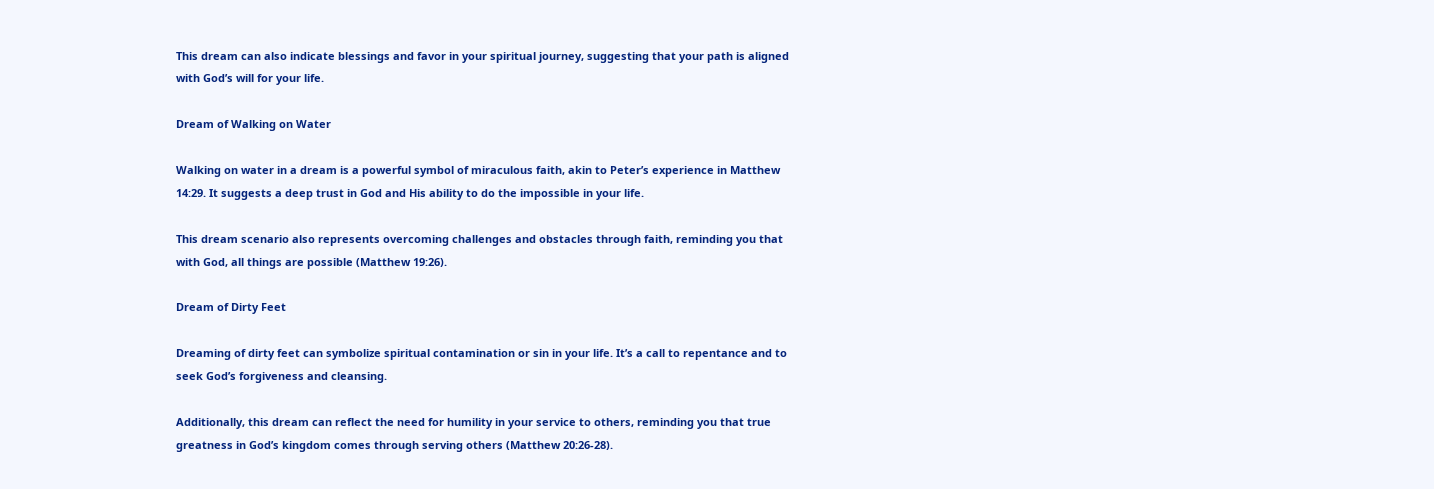This dream can also indicate blessings and favor in your spiritual journey, suggesting that your path is aligned with God’s will for your life.

Dream of Walking on Water

Walking on water in a dream is a powerful symbol of miraculous faith, akin to Peter’s experience in Matthew 14:29. It suggests a deep trust in God and His ability to do the impossible in your life.

This dream scenario also represents overcoming challenges and obstacles through faith, reminding you that with God, all things are possible (Matthew 19:26).

Dream of Dirty Feet

Dreaming of dirty feet can symbolize spiritual contamination or sin in your life. It’s a call to repentance and to seek God’s forgiveness and cleansing.

Additionally, this dream can reflect the need for humility in your service to others, reminding you that true greatness in God’s kingdom comes through serving others (Matthew 20:26-28).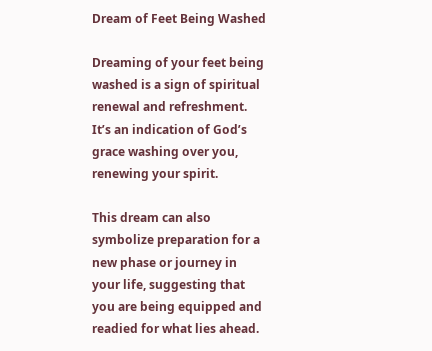Dream of Feet Being Washed

Dreaming of your feet being washed is a sign of spiritual renewal and refreshment. It’s an indication of God’s grace washing over you, renewing your spirit.

This dream can also symbolize preparation for a new phase or journey in your life, suggesting that you are being equipped and readied for what lies ahead.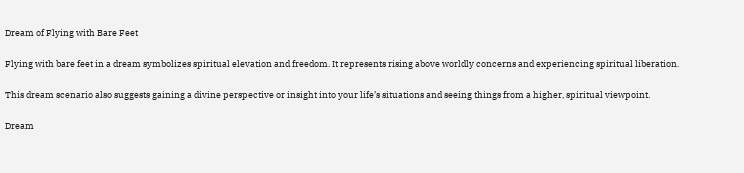Dream of Flying with Bare Feet

Flying with bare feet in a dream symbolizes spiritual elevation and freedom. It represents rising above worldly concerns and experiencing spiritual liberation.

This dream scenario also suggests gaining a divine perspective or insight into your life’s situations and seeing things from a higher, spiritual viewpoint.

Dream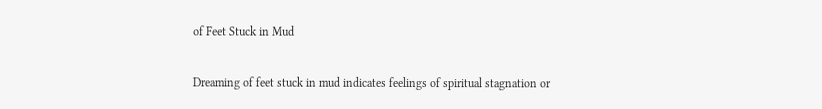of Feet Stuck in Mud

Dreaming of feet stuck in mud indicates feelings of spiritual stagnation or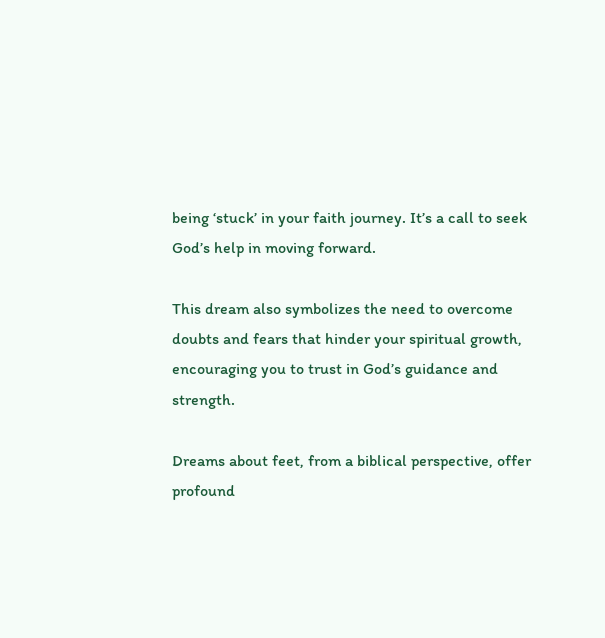being ‘stuck’ in your faith journey. It’s a call to seek God’s help in moving forward.

This dream also symbolizes the need to overcome doubts and fears that hinder your spiritual growth, encouraging you to trust in God’s guidance and strength.

Dreams about feet, from a biblical perspective, offer profound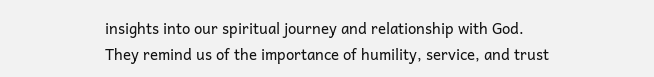insights into our spiritual journey and relationship with God. They remind us of the importance of humility, service, and trust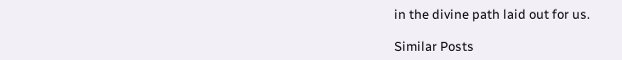in the divine path laid out for us.

Similar Posts